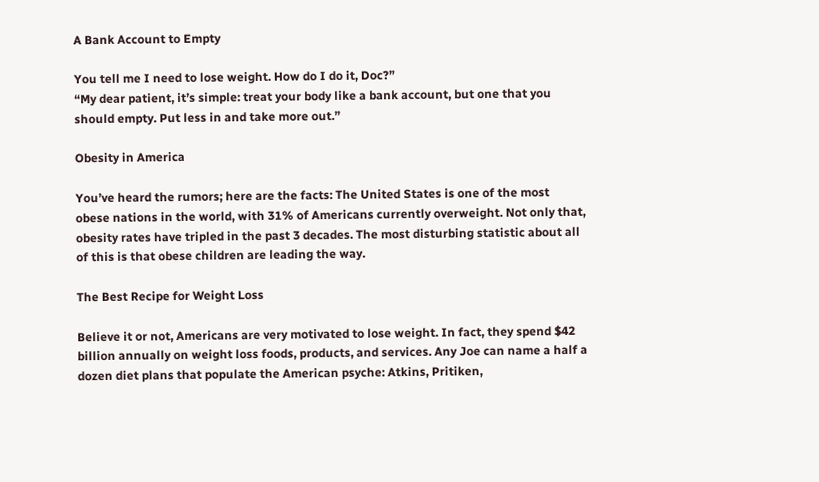A Bank Account to Empty

You tell me I need to lose weight. How do I do it, Doc?”
“My dear patient, it’s simple: treat your body like a bank account, but one that you should empty. Put less in and take more out.”

Obesity in America

You’ve heard the rumors; here are the facts: The United States is one of the most obese nations in the world, with 31% of Americans currently overweight. Not only that, obesity rates have tripled in the past 3 decades. The most disturbing statistic about all of this is that obese children are leading the way.

The Best Recipe for Weight Loss

Believe it or not, Americans are very motivated to lose weight. In fact, they spend $42 billion annually on weight loss foods, products, and services. Any Joe can name a half a dozen diet plans that populate the American psyche: Atkins, Pritiken,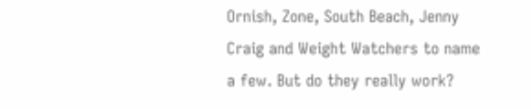Ornish, Zone, South Beach, Jenny Craig and Weight Watchers to name a few. But do they really work?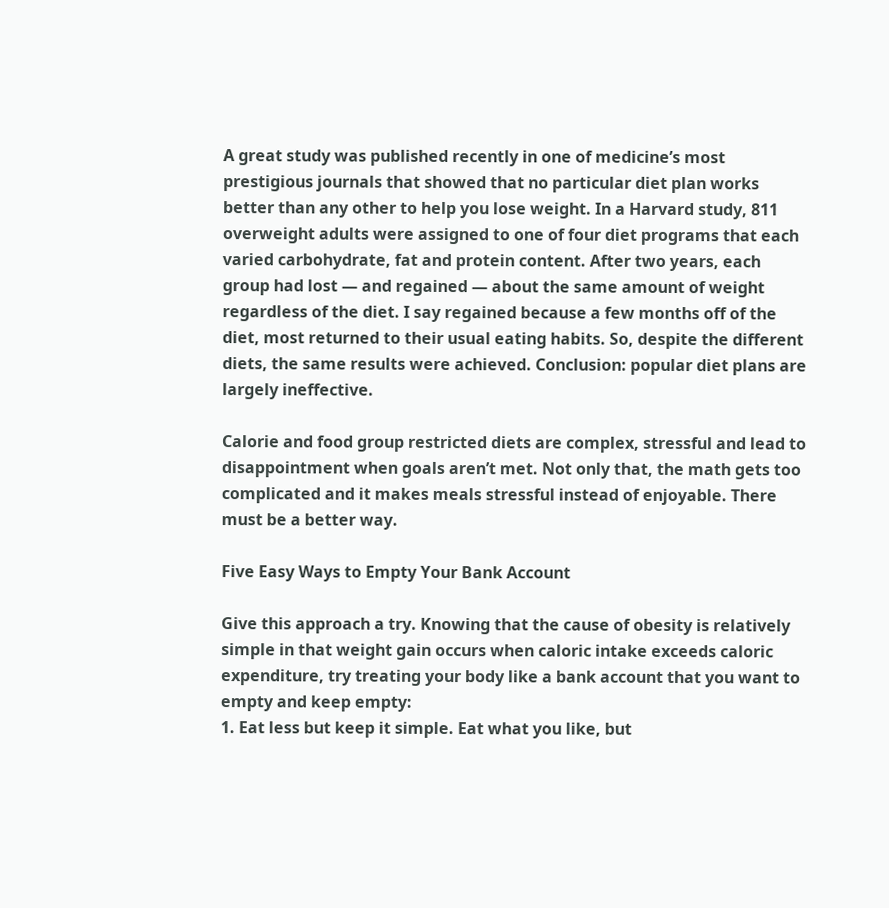A great study was published recently in one of medicine’s most prestigious journals that showed that no particular diet plan works better than any other to help you lose weight. In a Harvard study, 811 overweight adults were assigned to one of four diet programs that each varied carbohydrate, fat and protein content. After two years, each group had lost — and regained — about the same amount of weight regardless of the diet. I say regained because a few months off of the diet, most returned to their usual eating habits. So, despite the different diets, the same results were achieved. Conclusion: popular diet plans are largely ineffective.

Calorie and food group restricted diets are complex, stressful and lead to disappointment when goals aren’t met. Not only that, the math gets too complicated and it makes meals stressful instead of enjoyable. There must be a better way.

Five Easy Ways to Empty Your Bank Account

Give this approach a try. Knowing that the cause of obesity is relatively simple in that weight gain occurs when caloric intake exceeds caloric expenditure, try treating your body like a bank account that you want to empty and keep empty:
1. Eat less but keep it simple. Eat what you like, but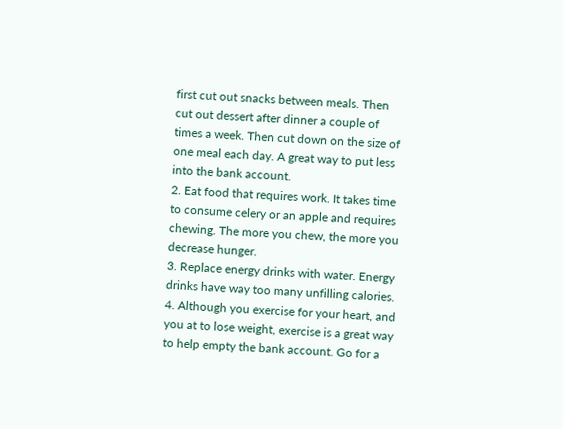first cut out snacks between meals. Then cut out dessert after dinner a couple of times a week. Then cut down on the size of one meal each day. A great way to put less into the bank account.
2. Eat food that requires work. It takes time to consume celery or an apple and requires chewing. The more you chew, the more you decrease hunger.
3. Replace energy drinks with water. Energy drinks have way too many unfilling calories.
4. Although you exercise for your heart, and you at to lose weight, exercise is a great way to help empty the bank account. Go for a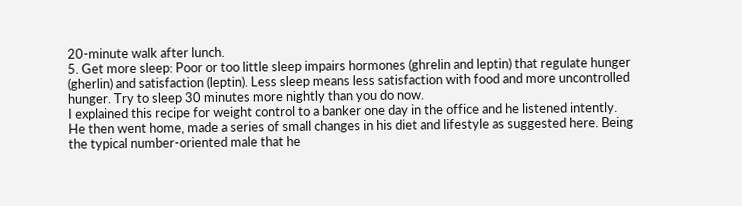20-minute walk after lunch.
5. Get more sleep: Poor or too little sleep impairs hormones (ghrelin and leptin) that regulate hunger (gherlin) and satisfaction (leptin). Less sleep means less satisfaction with food and more uncontrolled hunger. Try to sleep 30 minutes more nightly than you do now.
I explained this recipe for weight control to a banker one day in the office and he listened intently. He then went home, made a series of small changes in his diet and lifestyle as suggested here. Being the typical number-oriented male that he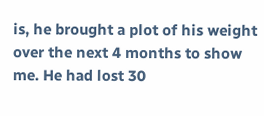is, he brought a plot of his weight over the next 4 months to show me. He had lost 30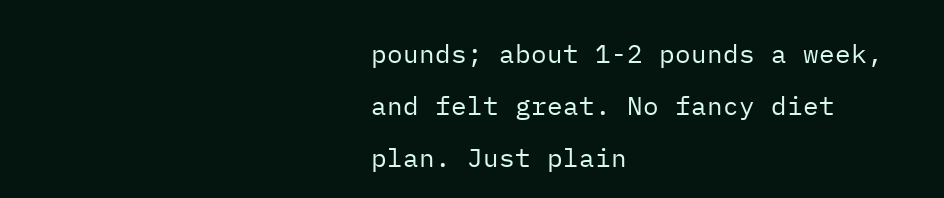pounds; about 1-2 pounds a week, and felt great. No fancy diet plan. Just plain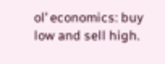ol’ economics: buy low and sell high.